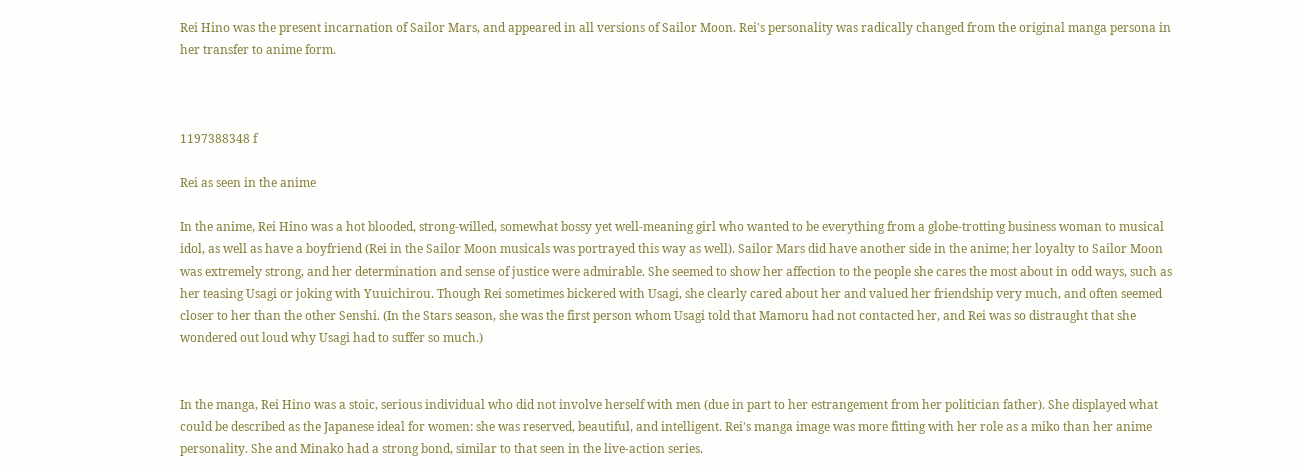Rei Hino was the present incarnation of Sailor Mars, and appeared in all versions of Sailor Moon. Rei's personality was radically changed from the original manga persona in her transfer to anime form.



1197388348 f

Rei as seen in the anime

In the anime, Rei Hino was a hot blooded, strong-willed, somewhat bossy yet well-meaning girl who wanted to be everything from a globe-trotting business woman to musical idol, as well as have a boyfriend (Rei in the Sailor Moon musicals was portrayed this way as well). Sailor Mars did have another side in the anime; her loyalty to Sailor Moon was extremely strong, and her determination and sense of justice were admirable. She seemed to show her affection to the people she cares the most about in odd ways, such as her teasing Usagi or joking with Yuuichirou. Though Rei sometimes bickered with Usagi, she clearly cared about her and valued her friendship very much, and often seemed closer to her than the other Senshi. (In the Stars season, she was the first person whom Usagi told that Mamoru had not contacted her, and Rei was so distraught that she wondered out loud why Usagi had to suffer so much.)


In the manga, Rei Hino was a stoic, serious individual who did not involve herself with men (due in part to her estrangement from her politician father). She displayed what could be described as the Japanese ideal for women: she was reserved, beautiful, and intelligent. Rei's manga image was more fitting with her role as a miko than her anime personality. She and Minako had a strong bond, similar to that seen in the live-action series.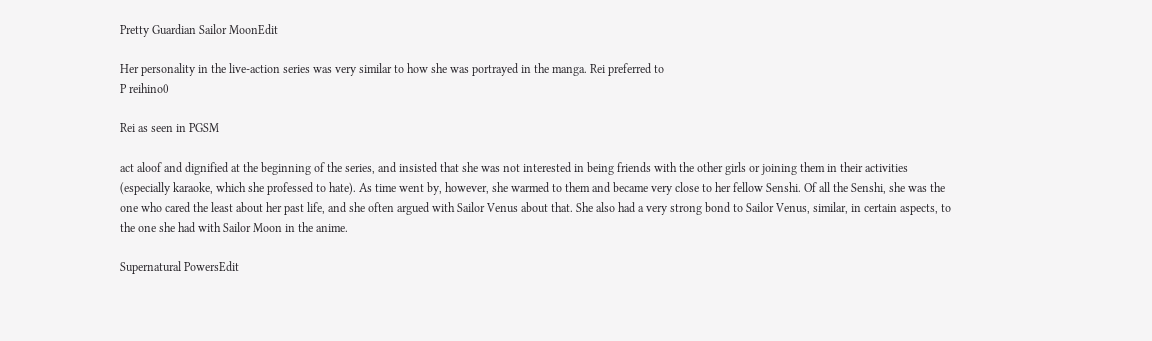Pretty Guardian Sailor MoonEdit

Her personality in the live-action series was very similar to how she was portrayed in the manga. Rei preferred to
P reihino0

Rei as seen in PGSM

act aloof and dignified at the beginning of the series, and insisted that she was not interested in being friends with the other girls or joining them in their activities (especially karaoke, which she professed to hate). As time went by, however, she warmed to them and became very close to her fellow Senshi. Of all the Senshi, she was the one who cared the least about her past life, and she often argued with Sailor Venus about that. She also had a very strong bond to Sailor Venus, similar, in certain aspects, to the one she had with Sailor Moon in the anime.

Supernatural PowersEdit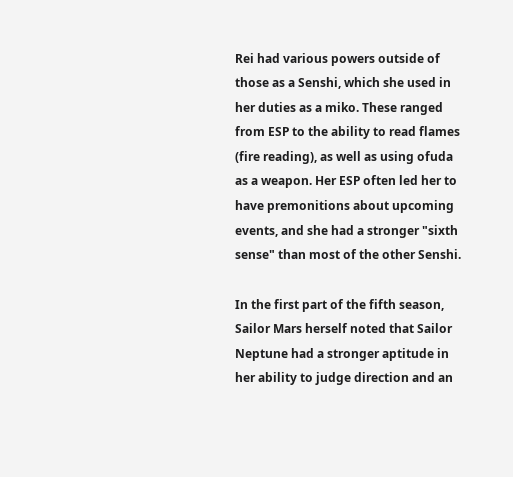Rei had various powers outside of those as a Senshi, which she used in her duties as a miko. These ranged from ESP to the ability to read flames (fire reading), as well as using ofuda as a weapon. Her ESP often led her to have premonitions about upcoming events, and she had a stronger "sixth sense" than most of the other Senshi.

In the first part of the fifth season, Sailor Mars herself noted that Sailor Neptune had a stronger aptitude in her ability to judge direction and an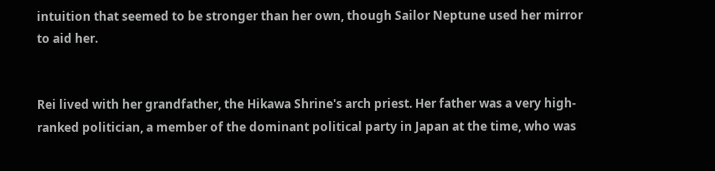intuition that seemed to be stronger than her own, though Sailor Neptune used her mirror to aid her.


Rei lived with her grandfather, the Hikawa Shrine's arch priest. Her father was a very high-ranked politician, a member of the dominant political party in Japan at the time, who was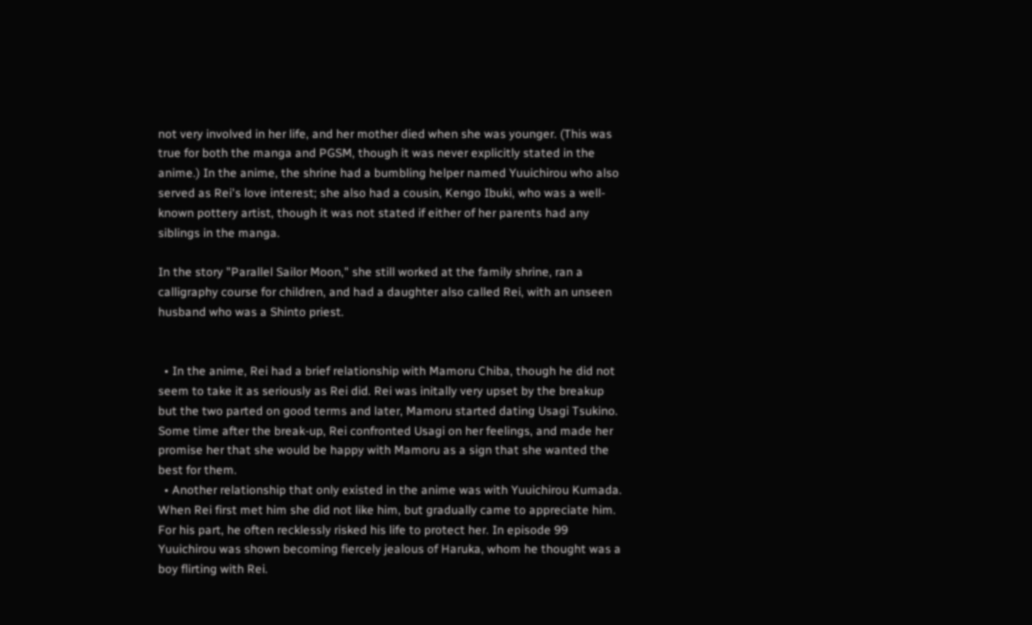not very involved in her life, and her mother died when she was younger. (This was true for both the manga and PGSM, though it was never explicitly stated in the anime.) In the anime, the shrine had a bumbling helper named Yuuichirou who also served as Rei's love interest; she also had a cousin, Kengo Ibuki, who was a well-known pottery artist, though it was not stated if either of her parents had any siblings in the manga.

In the story "Parallel Sailor Moon," she still worked at the family shrine, ran a calligraphy course for children, and had a daughter also called Rei, with an unseen husband who was a Shinto priest.


  • In the anime, Rei had a brief relationship with Mamoru Chiba, though he did not seem to take it as seriously as Rei did. Rei was initally very upset by the breakup but the two parted on good terms and later, Mamoru started dating Usagi Tsukino. Some time after the break-up, Rei confronted Usagi on her feelings, and made her promise her that she would be happy with Mamoru as a sign that she wanted the best for them.
  • Another relationship that only existed in the anime was with Yuuichirou Kumada. When Rei first met him she did not like him, but gradually came to appreciate him. For his part, he often recklessly risked his life to protect her. In episode 99 Yuuichirou was shown becoming fiercely jealous of Haruka, whom he thought was a boy flirting with Rei.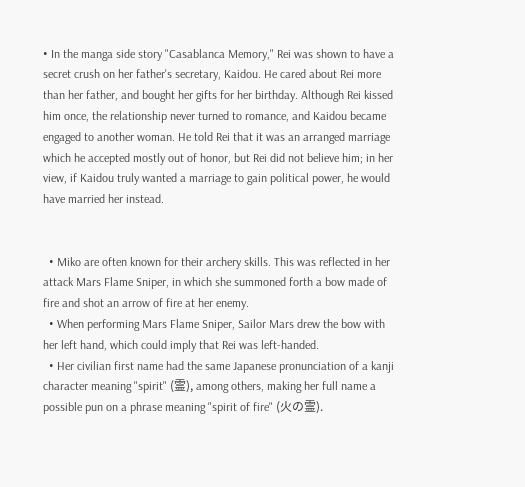• In the manga side story "Casablanca Memory," Rei was shown to have a secret crush on her father's secretary, Kaidou. He cared about Rei more than her father, and bought her gifts for her birthday. Although Rei kissed him once, the relationship never turned to romance, and Kaidou became engaged to another woman. He told Rei that it was an arranged marriage which he accepted mostly out of honor, but Rei did not believe him; in her view, if Kaidou truly wanted a marriage to gain political power, he would have married her instead.


  • Miko are often known for their archery skills. This was reflected in her attack Mars Flame Sniper, in which she summoned forth a bow made of fire and shot an arrow of fire at her enemy.
  • When performing Mars Flame Sniper, Sailor Mars drew the bow with her left hand, which could imply that Rei was left-handed.
  • Her civilian first name had the same Japanese pronunciation of a kanji character meaning "spirit" (霊), among others, making her full name a possible pun on a phrase meaning "spirit of fire" (火の霊).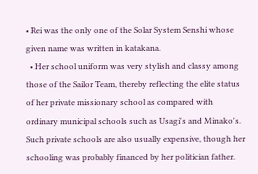• Rei was the only one of the Solar System Senshi whose given name was written in katakana.
  • Her school uniform was very stylish and classy among those of the Sailor Team, thereby reflecting the elite status of her private missionary school as compared with ordinary municipal schools such as Usagi's and Minako's. Such private schools are also usually expensive, though her schooling was probably financed by her politician father.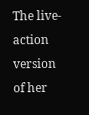The live-action version of her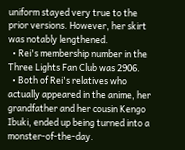uniform stayed very true to the prior versions. However, her skirt was notably lengthened.
  • Rei's membership number in the Three Lights Fan Club was 2906.
  • Both of Rei's relatives who actually appeared in the anime, her grandfather and her cousin Kengo Ibuki, ended up being turned into a monster-of-the-day.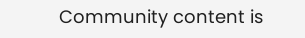Community content is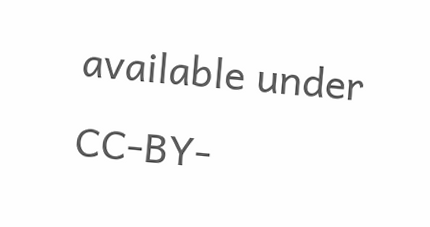available under CC-BY-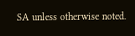SA unless otherwise noted.